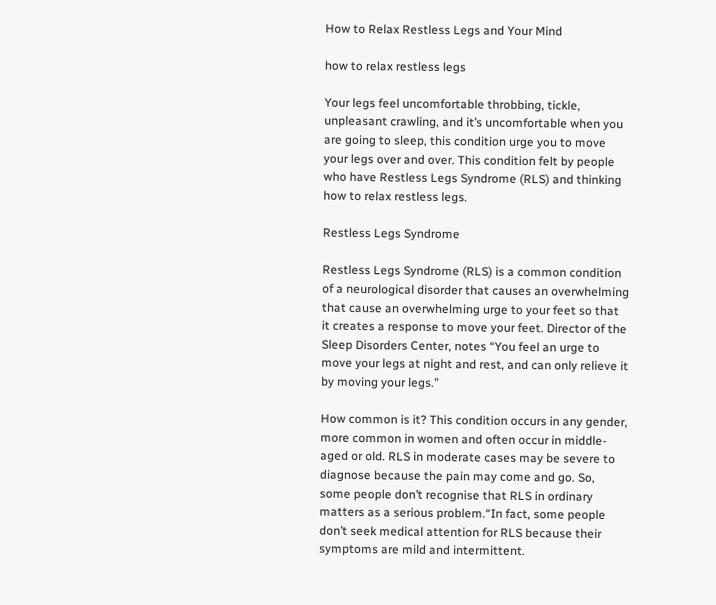How to Relax Restless Legs and Your Mind

how to relax restless legs

Your legs feel uncomfortable throbbing, tickle, unpleasant crawling, and it’s uncomfortable when you are going to sleep, this condition urge you to move your legs over and over. This condition felt by people who have Restless Legs Syndrome (RLS) and thinking how to relax restless legs.

Restless Legs Syndrome

Restless Legs Syndrome (RLS) is a common condition of a neurological disorder that causes an overwhelming that cause an overwhelming urge to your feet so that it creates a response to move your feet. Director of the Sleep Disorders Center, notes “You feel an urge to move your legs at night and rest, and can only relieve it by moving your legs.”

How common is it? This condition occurs in any gender, more common in women and often occur in middle-aged or old. RLS in moderate cases may be severe to diagnose because the pain may come and go. So, some people don’t recognise that RLS in ordinary matters as a serious problem.“In fact, some people don’t seek medical attention for RLS because their symptoms are mild and intermittent.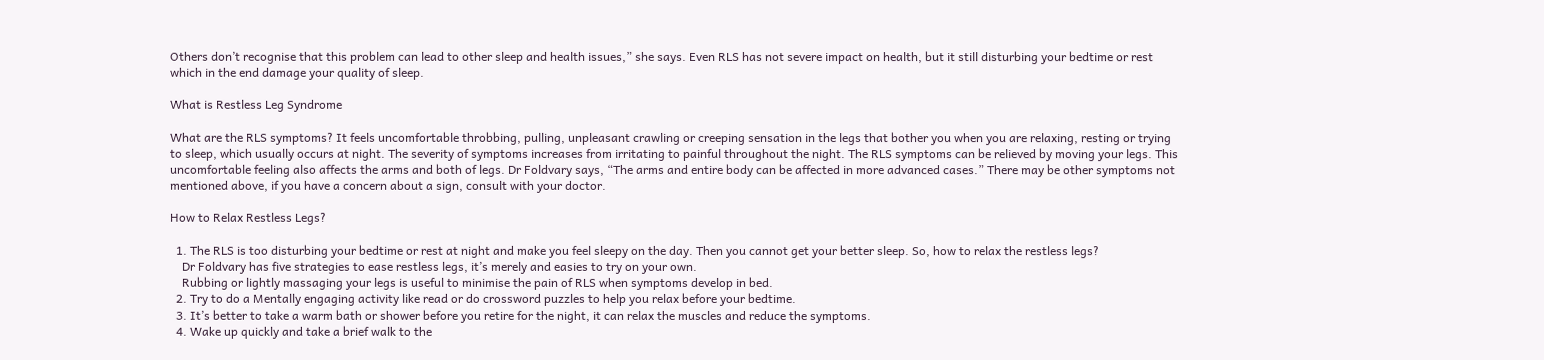Others don’t recognise that this problem can lead to other sleep and health issues,” she says. Even RLS has not severe impact on health, but it still disturbing your bedtime or rest which in the end damage your quality of sleep.

What is Restless Leg Syndrome

What are the RLS symptoms? It feels uncomfortable throbbing, pulling, unpleasant crawling or creeping sensation in the legs that bother you when you are relaxing, resting or trying to sleep, which usually occurs at night. The severity of symptoms increases from irritating to painful throughout the night. The RLS symptoms can be relieved by moving your legs. This uncomfortable feeling also affects the arms and both of legs. Dr Foldvary says, “The arms and entire body can be affected in more advanced cases.” There may be other symptoms not mentioned above, if you have a concern about a sign, consult with your doctor.

How to Relax Restless Legs?

  1. The RLS is too disturbing your bedtime or rest at night and make you feel sleepy on the day. Then you cannot get your better sleep. So, how to relax the restless legs?
    Dr Foldvary has five strategies to ease restless legs, it’s merely and easies to try on your own.
    Rubbing or lightly massaging your legs is useful to minimise the pain of RLS when symptoms develop in bed.
  2. Try to do a Mentally engaging activity like read or do crossword puzzles to help you relax before your bedtime.
  3. It’s better to take a warm bath or shower before you retire for the night, it can relax the muscles and reduce the symptoms.
  4. Wake up quickly and take a brief walk to the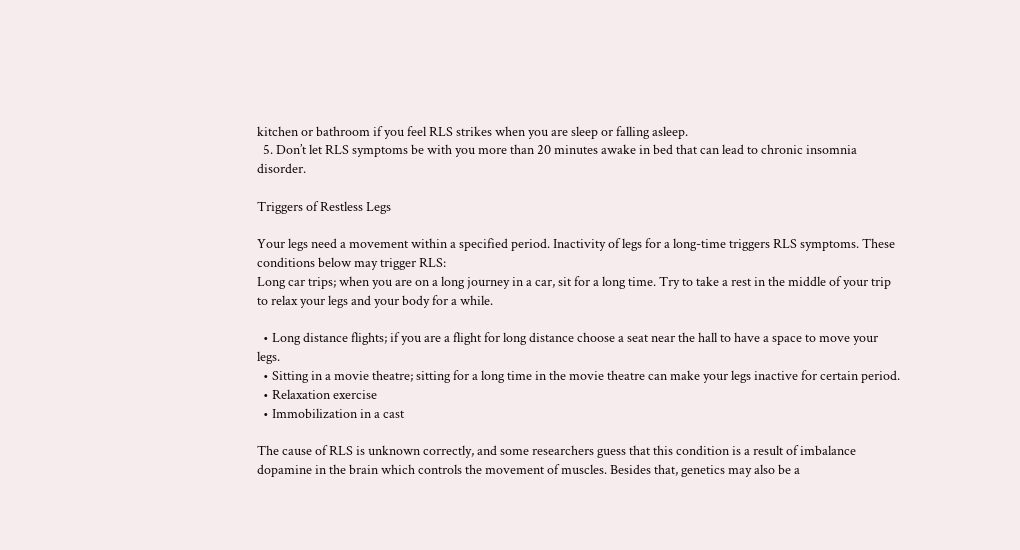kitchen or bathroom if you feel RLS strikes when you are sleep or falling asleep.
  5. Don’t let RLS symptoms be with you more than 20 minutes awake in bed that can lead to chronic insomnia disorder.

Triggers of Restless Legs

Your legs need a movement within a specified period. Inactivity of legs for a long-time triggers RLS symptoms. These conditions below may trigger RLS:
Long car trips; when you are on a long journey in a car, sit for a long time. Try to take a rest in the middle of your trip to relax your legs and your body for a while.

  • Long distance flights; if you are a flight for long distance choose a seat near the hall to have a space to move your legs.
  • Sitting in a movie theatre; sitting for a long time in the movie theatre can make your legs inactive for certain period.
  • Relaxation exercise
  • Immobilization in a cast

The cause of RLS is unknown correctly, and some researchers guess that this condition is a result of imbalance dopamine in the brain which controls the movement of muscles. Besides that, genetics may also be a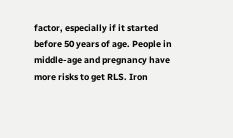factor, especially if it started before 50 years of age. People in middle-age and pregnancy have more risks to get RLS. Iron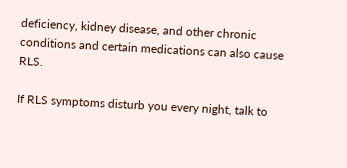deficiency, kidney disease, and other chronic conditions and certain medications can also cause RLS.

If RLS symptoms disturb you every night, talk to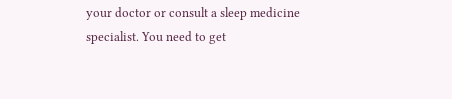your doctor or consult a sleep medicine specialist. You need to get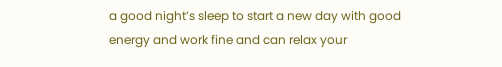a good night’s sleep to start a new day with good energy and work fine and can relax your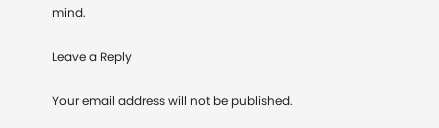mind.

Leave a Reply

Your email address will not be published.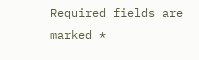Required fields are marked *